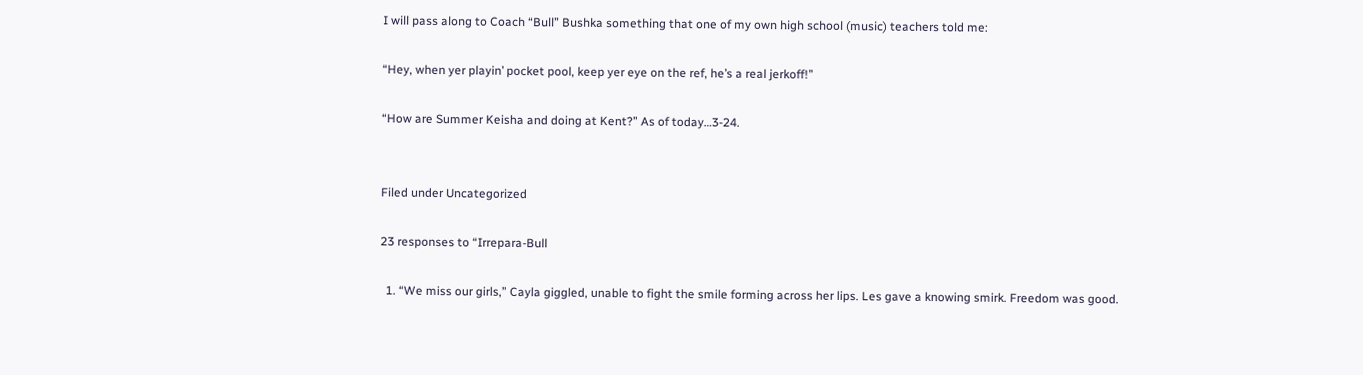I will pass along to Coach “Bull” Bushka something that one of my own high school (music) teachers told me:

“Hey, when yer playin’ pocket pool, keep yer eye on the ref, he’s a real jerkoff!”

“How are Summer Keisha and doing at Kent?” As of today…3-24.


Filed under Uncategorized

23 responses to “Irrepara-Bull

  1. “We miss our girls,” Cayla giggled, unable to fight the smile forming across her lips. Les gave a knowing smirk. Freedom was good.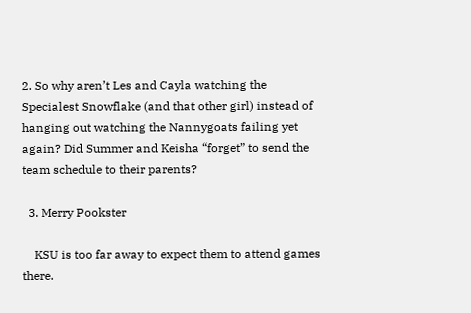2. So why aren’t Les and Cayla watching the Specialest Snowflake (and that other girl) instead of hanging out watching the Nannygoats failing yet again? Did Summer and Keisha “forget” to send the team schedule to their parents?

  3. Merry Pookster

    KSU is too far away to expect them to attend games there.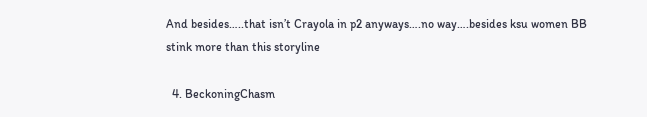And besides…..that isn’t Crayola in p2 anyways….no way….besides ksu women BB stink more than this storyline

  4. BeckoningChasm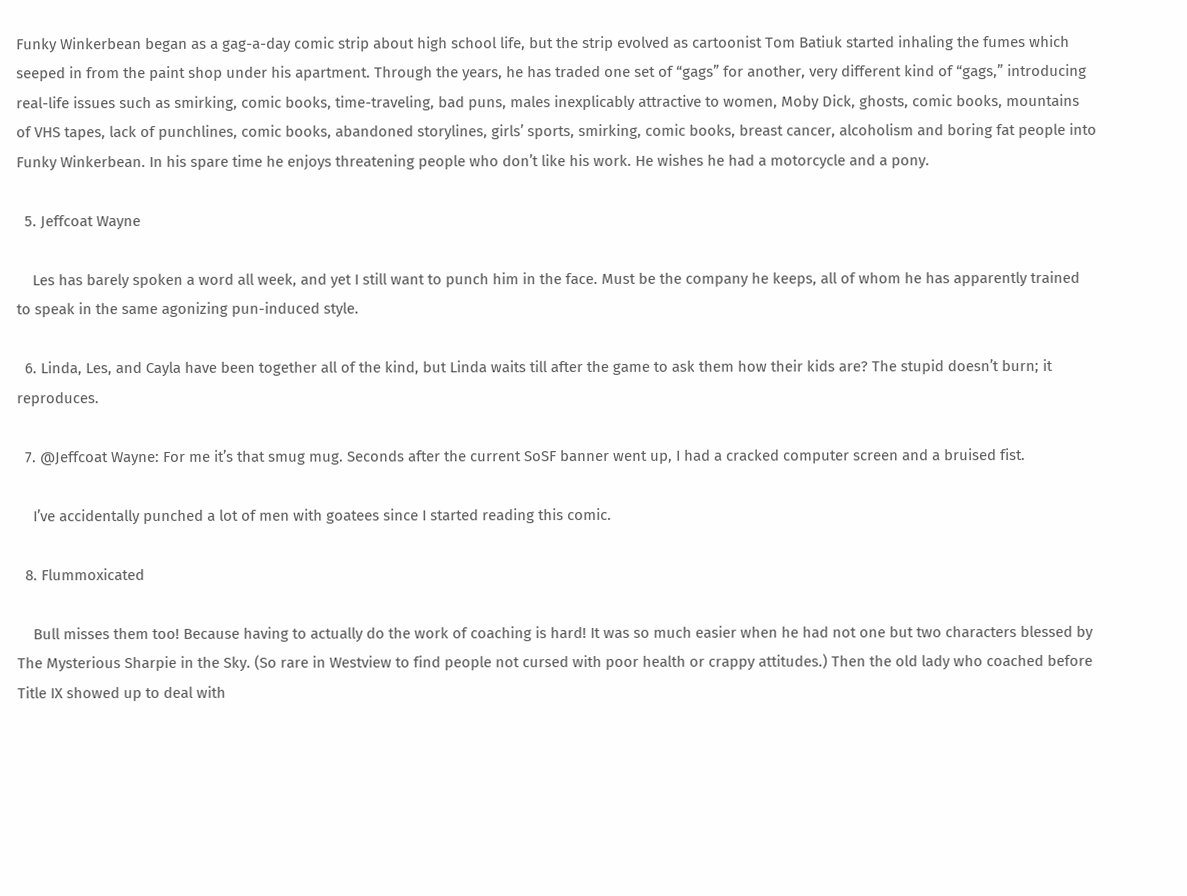Funky Winkerbean began as a gag-a-day comic strip about high school life, but the strip evolved as cartoonist Tom Batiuk started inhaling the fumes which seeped in from the paint shop under his apartment. Through the years, he has traded one set of “gags” for another, very different kind of “gags,” introducing real-life issues such as smirking, comic books, time-traveling, bad puns, males inexplicably attractive to women, Moby Dick, ghosts, comic books, mountains of VHS tapes, lack of punchlines, comic books, abandoned storylines, girls’ sports, smirking, comic books, breast cancer, alcoholism and boring fat people into Funky Winkerbean. In his spare time he enjoys threatening people who don’t like his work. He wishes he had a motorcycle and a pony.

  5. Jeffcoat Wayne

    Les has barely spoken a word all week, and yet I still want to punch him in the face. Must be the company he keeps, all of whom he has apparently trained to speak in the same agonizing pun-induced style.

  6. Linda, Les, and Cayla have been together all of the kind, but Linda waits till after the game to ask them how their kids are? The stupid doesn’t burn; it reproduces.

  7. @Jeffcoat Wayne: For me it’s that smug mug. Seconds after the current SoSF banner went up, I had a cracked computer screen and a bruised fist.

    I’ve accidentally punched a lot of men with goatees since I started reading this comic.

  8. Flummoxicated

    Bull misses them too! Because having to actually do the work of coaching is hard! It was so much easier when he had not one but two characters blessed by The Mysterious Sharpie in the Sky. (So rare in Westview to find people not cursed with poor health or crappy attitudes.) Then the old lady who coached before Title IX showed up to deal with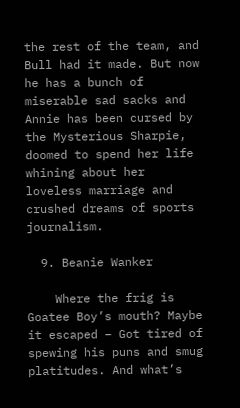the rest of the team, and Bull had it made. But now he has a bunch of miserable sad sacks and Annie has been cursed by the Mysterious Sharpie, doomed to spend her life whining about her loveless marriage and crushed dreams of sports journalism.

  9. Beanie Wanker

    Where the frig is Goatee Boy’s mouth? Maybe it escaped – Got tired of spewing his puns and smug platitudes. And what’s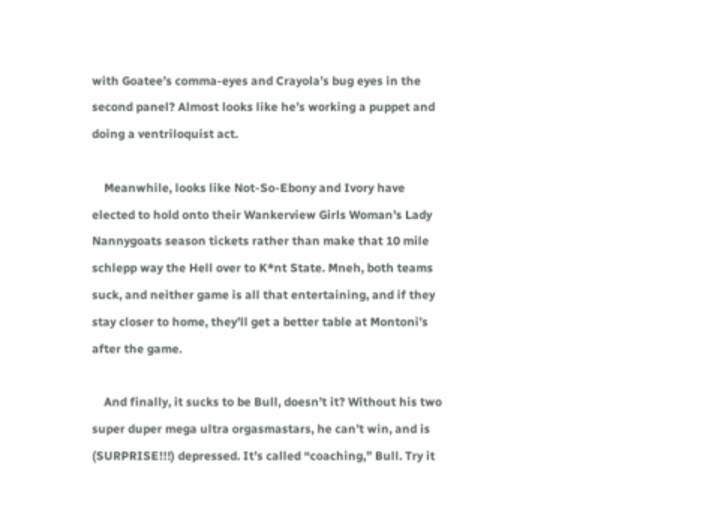with Goatee’s comma-eyes and Crayola’s bug eyes in the second panel? Almost looks like he’s working a puppet and doing a ventriloquist act.

    Meanwhile, looks like Not-So-Ebony and Ivory have elected to hold onto their Wankerview Girls Woman’s Lady Nannygoats season tickets rather than make that 10 mile schlepp way the Hell over to K*nt State. Mneh, both teams suck, and neither game is all that entertaining, and if they stay closer to home, they’ll get a better table at Montoni’s after the game.

    And finally, it sucks to be Bull, doesn’t it? Without his two super duper mega ultra orgasmastars, he can’t win, and is (SURPRISE!!!) depressed. It’s called “coaching,” Bull. Try it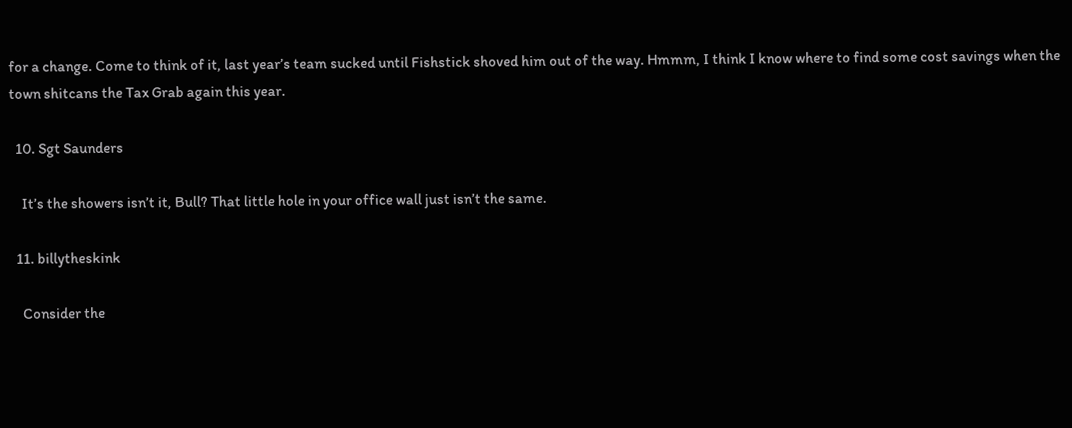for a change. Come to think of it, last year’s team sucked until Fishstick shoved him out of the way. Hmmm, I think I know where to find some cost savings when the town shitcans the Tax Grab again this year.

  10. Sgt Saunders

    It’s the showers isn’t it, Bull? That little hole in your office wall just isn’t the same.

  11. billytheskink

    Consider the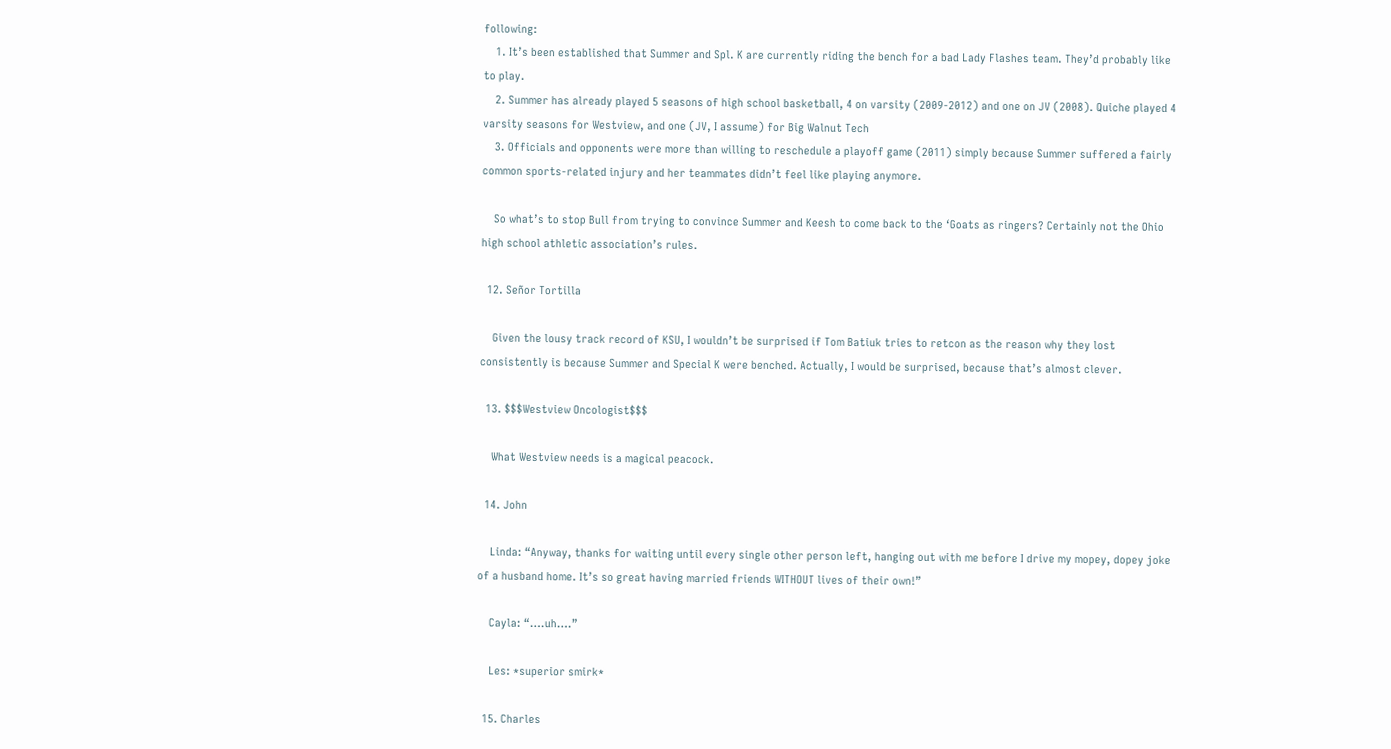following:
    1. It’s been established that Summer and Spl. K are currently riding the bench for a bad Lady Flashes team. They’d probably like to play.
    2. Summer has already played 5 seasons of high school basketball, 4 on varsity (2009-2012) and one on JV (2008). Quiche played 4 varsity seasons for Westview, and one (JV, I assume) for Big Walnut Tech
    3. Officials and opponents were more than willing to reschedule a playoff game (2011) simply because Summer suffered a fairly common sports-related injury and her teammates didn’t feel like playing anymore.

    So what’s to stop Bull from trying to convince Summer and Keesh to come back to the ‘Goats as ringers? Certainly not the Ohio high school athletic association’s rules.

  12. Señor Tortilla

    Given the lousy track record of KSU, I wouldn’t be surprised if Tom Batiuk tries to retcon as the reason why they lost consistently is because Summer and Special K were benched. Actually, I would be surprised, because that’s almost clever.

  13. $$$Westview Oncologist$$$

    What Westview needs is a magical peacock.

  14. John

    Linda: “Anyway, thanks for waiting until every single other person left, hanging out with me before I drive my mopey, dopey joke of a husband home. It’s so great having married friends WITHOUT lives of their own!”

    Cayla: “….uh….”

    Les: *superior smirk*

  15. Charles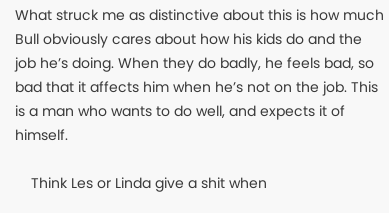What struck me as distinctive about this is how much Bull obviously cares about how his kids do and the job he’s doing. When they do badly, he feels bad, so bad that it affects him when he’s not on the job. This is a man who wants to do well, and expects it of himself.

    Think Les or Linda give a shit when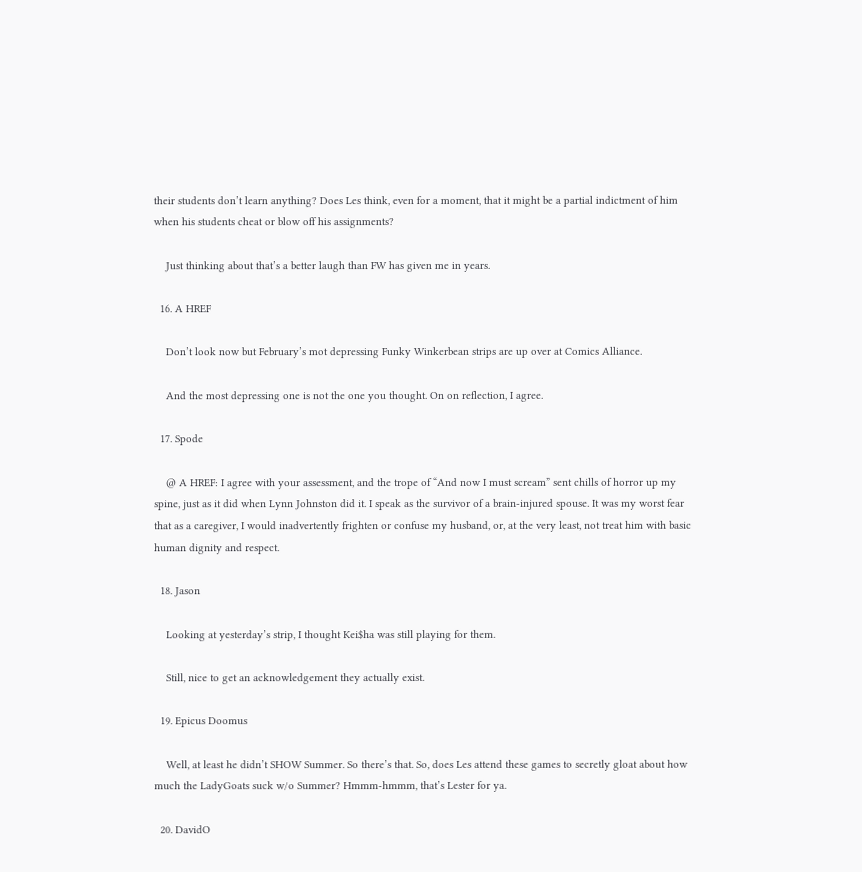their students don’t learn anything? Does Les think, even for a moment, that it might be a partial indictment of him when his students cheat or blow off his assignments?

    Just thinking about that’s a better laugh than FW has given me in years.

  16. A HREF

    Don’t look now but February’s mot depressing Funky Winkerbean strips are up over at Comics Alliance.

    And the most depressing one is not the one you thought. On on reflection, I agree.

  17. Spode

    @ A HREF: I agree with your assessment, and the trope of “And now I must scream” sent chills of horror up my spine, just as it did when Lynn Johnston did it. I speak as the survivor of a brain-injured spouse. It was my worst fear that as a caregiver, I would inadvertently frighten or confuse my husband, or, at the very least, not treat him with basic human dignity and respect.

  18. Jason

    Looking at yesterday’s strip, I thought Kei$ha was still playing for them.

    Still, nice to get an acknowledgement they actually exist.

  19. Epicus Doomus

    Well, at least he didn’t SHOW Summer. So there’s that. So, does Les attend these games to secretly gloat about how much the LadyGoats suck w/o Summer? Hmmm-hmmm, that’s Lester for ya.

  20. DavidO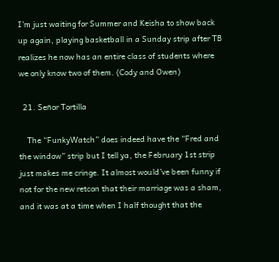I’m just waiting for Summer and Keisha to show back up again, playing basketball in a Sunday strip after TB realizes he now has an entire class of students where we only know two of them. (Cody and Owen)

  21. Señor Tortilla

    The “FunkyWatch” does indeed have the “Fred and the window” strip but I tell ya, the February 1st strip just makes me cringe. It almost would’ve been funny if not for the new retcon that their marriage was a sham, and it was at a time when I half thought that the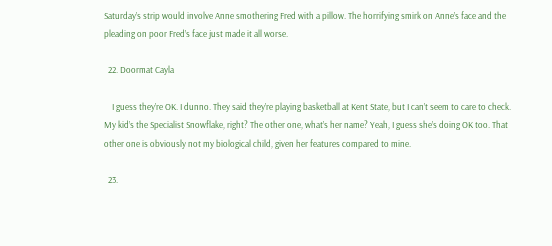Saturday’s strip would involve Anne smothering Fred with a pillow. The horrifying smirk on Anne’s face and the pleading on poor Fred’s face just made it all worse.

  22. Doormat Cayla

    I guess they’re OK. I dunno. They said they’re playing basketball at Kent State, but I can’t seem to care to check. My kid’s the Specialist Snowflake, right? The other one, what’s her name? Yeah, I guess she’s doing OK too. That other one is obviously not my biological child, given her features compared to mine.

  23.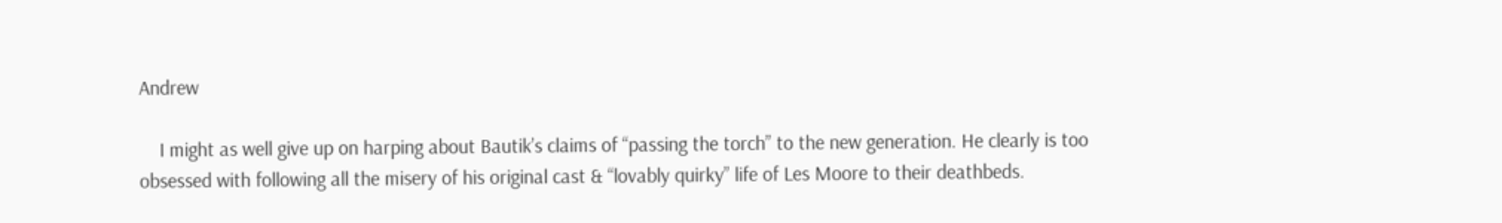Andrew

    I might as well give up on harping about Bautik’s claims of “passing the torch” to the new generation. He clearly is too obsessed with following all the misery of his original cast & “lovably quirky” life of Les Moore to their deathbeds.